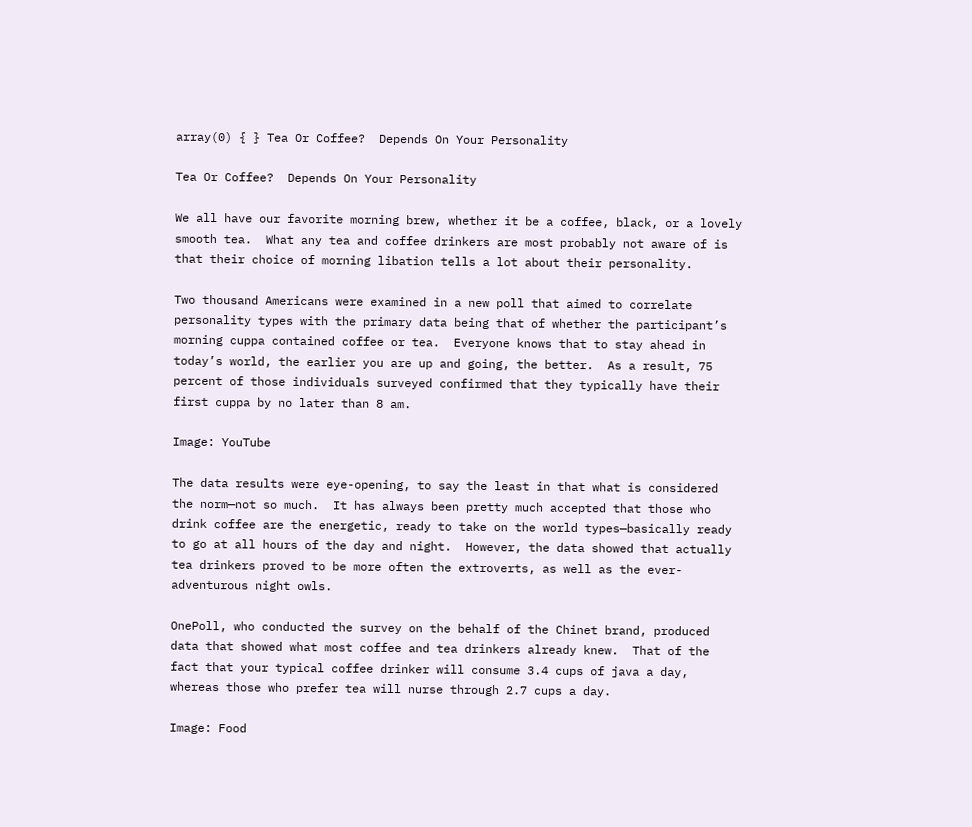array(0) { } Tea Or Coffee?  Depends On Your Personality

Tea Or Coffee?  Depends On Your Personality

We all have our favorite morning brew, whether it be a coffee, black, or a lovely smooth tea.  What any tea and coffee drinkers are most probably not aware of is that their choice of morning libation tells a lot about their personality.

Two thousand Americans were examined in a new poll that aimed to correlate personality types with the primary data being that of whether the participant’s morning cuppa contained coffee or tea.  Everyone knows that to stay ahead in today’s world, the earlier you are up and going, the better.  As a result, 75 percent of those individuals surveyed confirmed that they typically have their first cuppa by no later than 8 am.

Image: YouTube

The data results were eye-opening, to say the least in that what is considered the norm—not so much.  It has always been pretty much accepted that those who drink coffee are the energetic, ready to take on the world types—basically ready to go at all hours of the day and night.  However, the data showed that actually tea drinkers proved to be more often the extroverts, as well as the ever-adventurous night owls.

OnePoll, who conducted the survey on the behalf of the Chinet brand, produced data that showed what most coffee and tea drinkers already knew.  That of the fact that your typical coffee drinker will consume 3.4 cups of java a day, whereas those who prefer tea will nurse through 2.7 cups a day.

Image: Food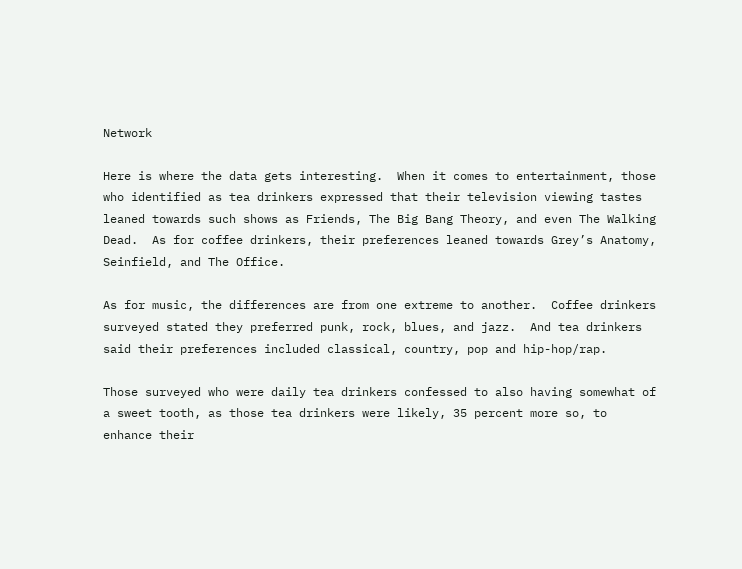Network

Here is where the data gets interesting.  When it comes to entertainment, those who identified as tea drinkers expressed that their television viewing tastes leaned towards such shows as Friends, The Big Bang Theory, and even The Walking Dead.  As for coffee drinkers, their preferences leaned towards Grey’s Anatomy, Seinfield, and The Office.

As for music, the differences are from one extreme to another.  Coffee drinkers surveyed stated they preferred punk, rock, blues, and jazz.  And tea drinkers said their preferences included classical, country, pop and hip-hop/rap.

Those surveyed who were daily tea drinkers confessed to also having somewhat of a sweet tooth, as those tea drinkers were likely, 35 percent more so, to enhance their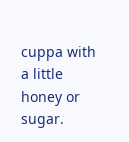cuppa with a little honey or sugar.